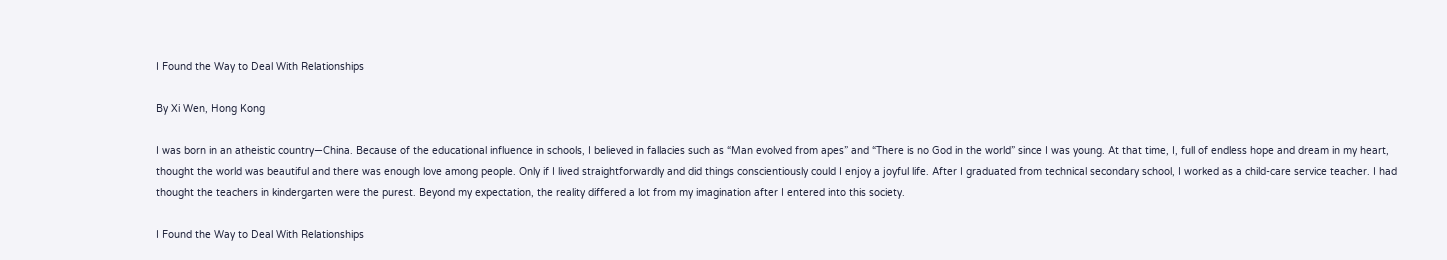I Found the Way to Deal With Relationships

By Xi Wen, Hong Kong

I was born in an atheistic country—China. Because of the educational influence in schools, I believed in fallacies such as “Man evolved from apes” and “There is no God in the world” since I was young. At that time, I, full of endless hope and dream in my heart, thought the world was beautiful and there was enough love among people. Only if I lived straightforwardly and did things conscientiously could I enjoy a joyful life. After I graduated from technical secondary school, I worked as a child-care service teacher. I had thought the teachers in kindergarten were the purest. Beyond my expectation, the reality differed a lot from my imagination after I entered into this society.

I Found the Way to Deal With Relationships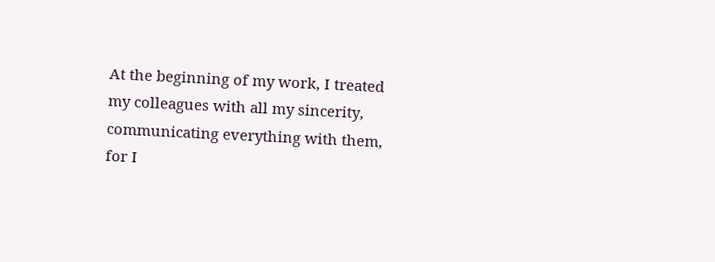At the beginning of my work, I treated my colleagues with all my sincerity, communicating everything with them, for I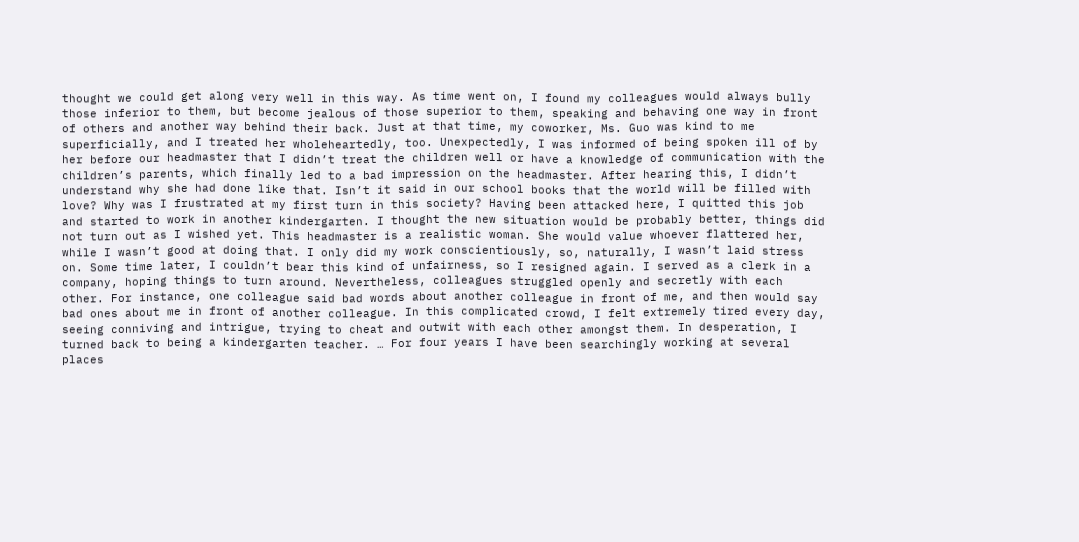thought we could get along very well in this way. As time went on, I found my colleagues would always bully those inferior to them, but become jealous of those superior to them, speaking and behaving one way in front of others and another way behind their back. Just at that time, my coworker, Ms. Guo was kind to me superficially, and I treated her wholeheartedly, too. Unexpectedly, I was informed of being spoken ill of by her before our headmaster that I didn’t treat the children well or have a knowledge of communication with the children’s parents, which finally led to a bad impression on the headmaster. After hearing this, I didn’t understand why she had done like that. Isn’t it said in our school books that the world will be filled with love? Why was I frustrated at my first turn in this society? Having been attacked here, I quitted this job and started to work in another kindergarten. I thought the new situation would be probably better, things did not turn out as I wished yet. This headmaster is a realistic woman. She would value whoever flattered her, while I wasn’t good at doing that. I only did my work conscientiously, so, naturally, I wasn’t laid stress on. Some time later, I couldn’t bear this kind of unfairness, so I resigned again. I served as a clerk in a company, hoping things to turn around. Nevertheless, colleagues struggled openly and secretly with each other. For instance, one colleague said bad words about another colleague in front of me, and then would say bad ones about me in front of another colleague. In this complicated crowd, I felt extremely tired every day, seeing conniving and intrigue, trying to cheat and outwit with each other amongst them. In desperation, I turned back to being a kindergarten teacher. … For four years I have been searchingly working at several places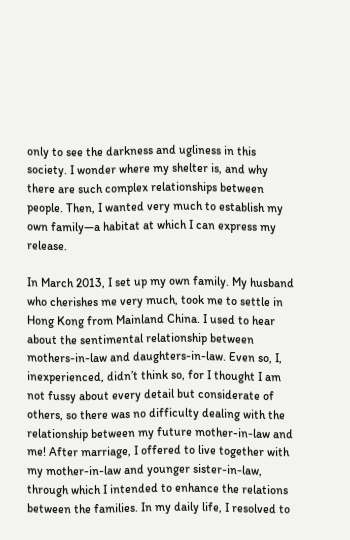only to see the darkness and ugliness in this society. I wonder where my shelter is, and why there are such complex relationships between people. Then, I wanted very much to establish my own family—a habitat at which I can express my release.

In March 2013, I set up my own family. My husband who cherishes me very much, took me to settle in Hong Kong from Mainland China. I used to hear about the sentimental relationship between mothers-in-law and daughters-in-law. Even so, I, inexperienced, didn’t think so, for I thought I am not fussy about every detail but considerate of others, so there was no difficulty dealing with the relationship between my future mother-in-law and me! After marriage, I offered to live together with my mother-in-law and younger sister-in-law, through which I intended to enhance the relations between the families. In my daily life, I resolved to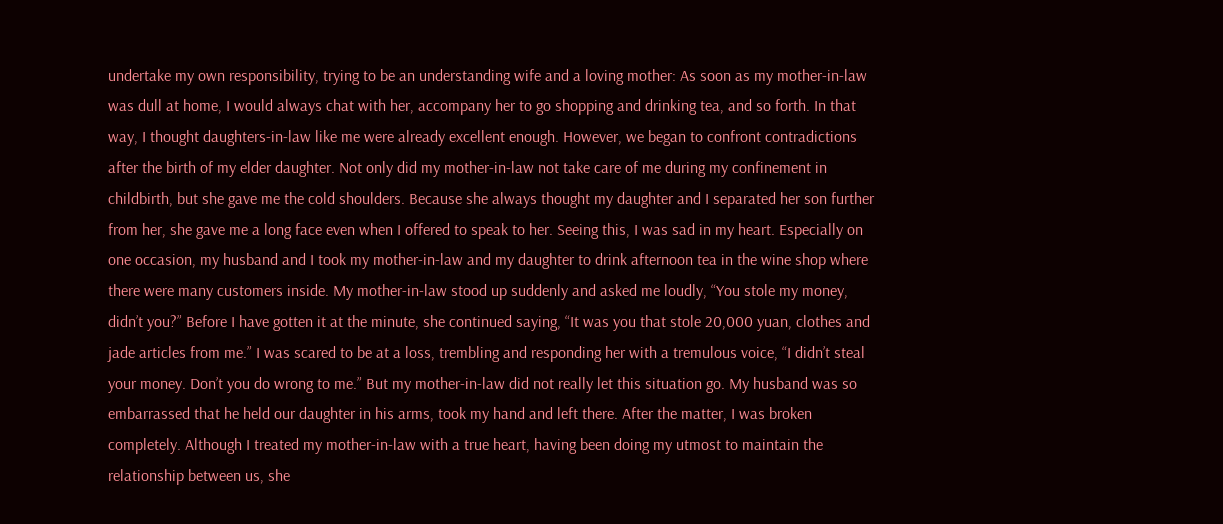undertake my own responsibility, trying to be an understanding wife and a loving mother: As soon as my mother-in-law was dull at home, I would always chat with her, accompany her to go shopping and drinking tea, and so forth. In that way, I thought daughters-in-law like me were already excellent enough. However, we began to confront contradictions after the birth of my elder daughter. Not only did my mother-in-law not take care of me during my confinement in childbirth, but she gave me the cold shoulders. Because she always thought my daughter and I separated her son further from her, she gave me a long face even when I offered to speak to her. Seeing this, I was sad in my heart. Especially on one occasion, my husband and I took my mother-in-law and my daughter to drink afternoon tea in the wine shop where there were many customers inside. My mother-in-law stood up suddenly and asked me loudly, “You stole my money, didn’t you?” Before I have gotten it at the minute, she continued saying, “It was you that stole 20,000 yuan, clothes and jade articles from me.” I was scared to be at a loss, trembling and responding her with a tremulous voice, “I didn’t steal your money. Don’t you do wrong to me.” But my mother-in-law did not really let this situation go. My husband was so embarrassed that he held our daughter in his arms, took my hand and left there. After the matter, I was broken completely. Although I treated my mother-in-law with a true heart, having been doing my utmost to maintain the relationship between us, she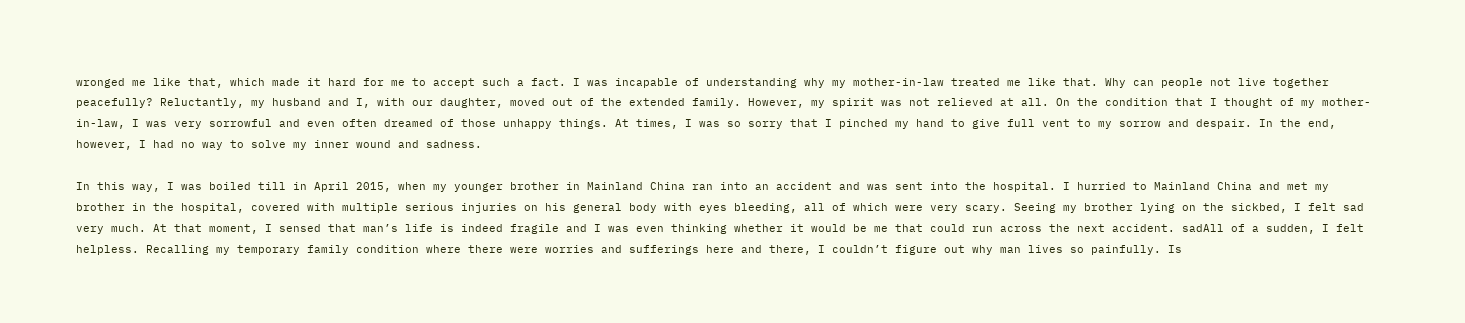wronged me like that, which made it hard for me to accept such a fact. I was incapable of understanding why my mother-in-law treated me like that. Why can people not live together peacefully? Reluctantly, my husband and I, with our daughter, moved out of the extended family. However, my spirit was not relieved at all. On the condition that I thought of my mother-in-law, I was very sorrowful and even often dreamed of those unhappy things. At times, I was so sorry that I pinched my hand to give full vent to my sorrow and despair. In the end, however, I had no way to solve my inner wound and sadness.

In this way, I was boiled till in April 2015, when my younger brother in Mainland China ran into an accident and was sent into the hospital. I hurried to Mainland China and met my brother in the hospital, covered with multiple serious injuries on his general body with eyes bleeding, all of which were very scary. Seeing my brother lying on the sickbed, I felt sad very much. At that moment, I sensed that man’s life is indeed fragile and I was even thinking whether it would be me that could run across the next accident. sadAll of a sudden, I felt helpless. Recalling my temporary family condition where there were worries and sufferings here and there, I couldn’t figure out why man lives so painfully. Is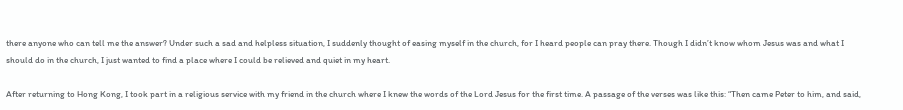there anyone who can tell me the answer? Under such a sad and helpless situation, I suddenly thought of easing myself in the church, for I heard people can pray there. Though I didn’t know whom Jesus was and what I should do in the church, I just wanted to find a place where I could be relieved and quiet in my heart.

After returning to Hong Kong, I took part in a religious service with my friend in the church where I knew the words of the Lord Jesus for the first time. A passage of the verses was like this: “Then came Peter to him, and said,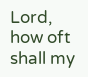Lord, how oft shall my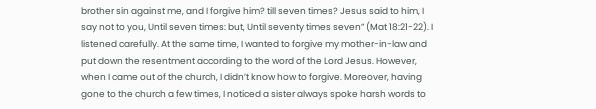brother sin against me, and I forgive him? till seven times? Jesus said to him, I say not to you, Until seven times: but, Until seventy times seven” (Mat 18:21-22). I listened carefully. At the same time, I wanted to forgive my mother-in-law and put down the resentment according to the word of the Lord Jesus. However, when I came out of the church, I didn’t know how to forgive. Moreover, having gone to the church a few times, I noticed a sister always spoke harsh words to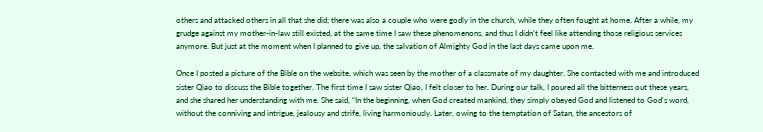others and attacked others in all that she did; there was also a couple who were godly in the church, while they often fought at home. After a while, my grudge against my mother-in-law still existed, at the same time I saw these phenomenons, and thus I didn’t feel like attending those religious services anymore. But just at the moment when I planned to give up, the salvation of Almighty God in the last days came upon me.

Once I posted a picture of the Bible on the website, which was seen by the mother of a classmate of my daughter. She contacted with me and introduced sister Qiao to discuss the Bible together. The first time I saw sister Qiao, I felt closer to her. During our talk, I poured all the bitterness out these years, and she shared her understanding with me. She said, “In the beginning, when God created mankind, they simply obeyed God and listened to God’s word, without the conniving and intrigue, jealousy and strife, living harmoniously. Later, owing to the temptation of Satan, the ancestors of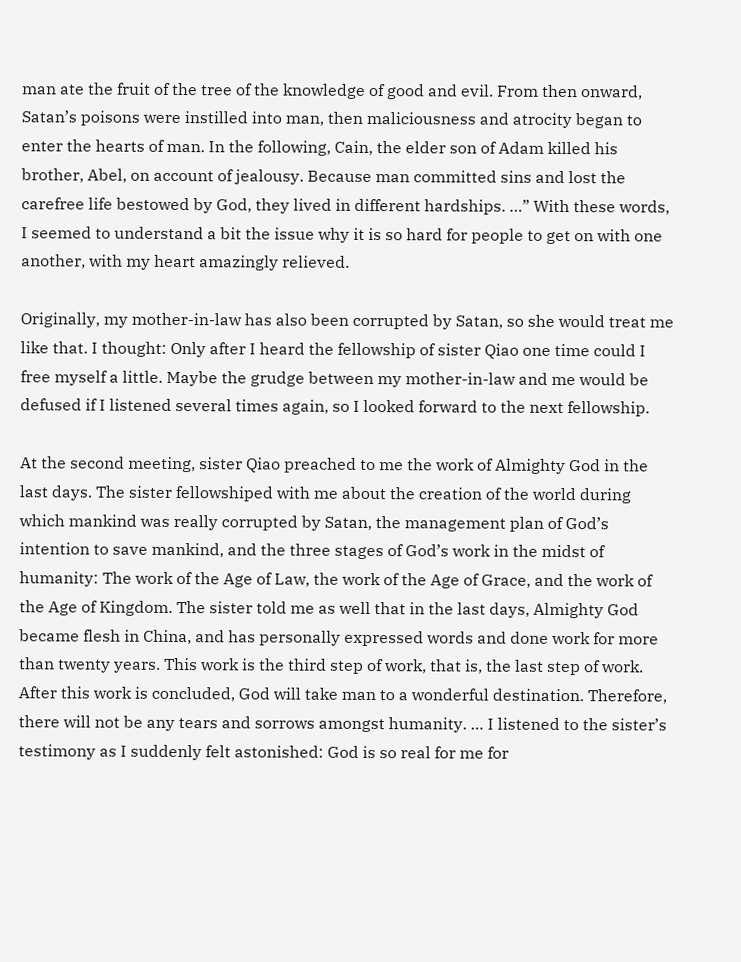man ate the fruit of the tree of the knowledge of good and evil. From then onward, Satan’s poisons were instilled into man, then maliciousness and atrocity began to enter the hearts of man. In the following, Cain, the elder son of Adam killed his brother, Abel, on account of jealousy. Because man committed sins and lost the carefree life bestowed by God, they lived in different hardships. …” With these words, I seemed to understand a bit the issue why it is so hard for people to get on with one another, with my heart amazingly relieved.

Originally, my mother-in-law has also been corrupted by Satan, so she would treat me like that. I thought: Only after I heard the fellowship of sister Qiao one time could I free myself a little. Maybe the grudge between my mother-in-law and me would be defused if I listened several times again, so I looked forward to the next fellowship.

At the second meeting, sister Qiao preached to me the work of Almighty God in the last days. The sister fellowshiped with me about the creation of the world during which mankind was really corrupted by Satan, the management plan of God’s intention to save mankind, and the three stages of God’s work in the midst of humanity: The work of the Age of Law, the work of the Age of Grace, and the work of the Age of Kingdom. The sister told me as well that in the last days, Almighty God became flesh in China, and has personally expressed words and done work for more than twenty years. This work is the third step of work, that is, the last step of work. After this work is concluded, God will take man to a wonderful destination. Therefore, there will not be any tears and sorrows amongst humanity. … I listened to the sister’s testimony as I suddenly felt astonished: God is so real for me for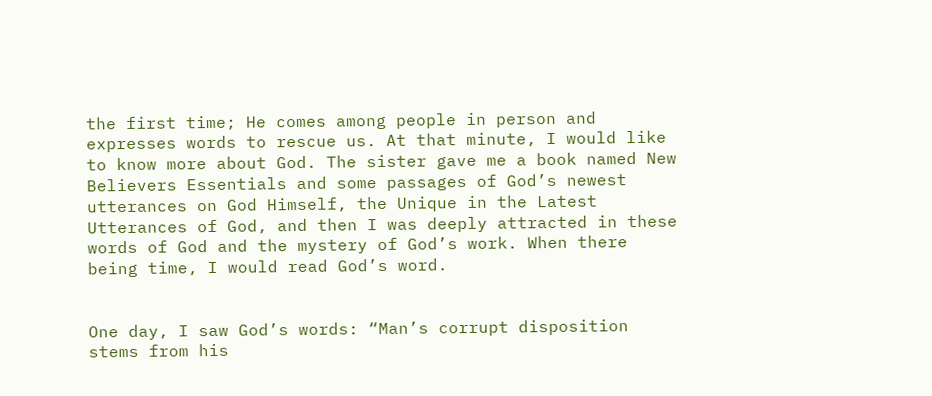the first time; He comes among people in person and expresses words to rescue us. At that minute, I would like to know more about God. The sister gave me a book named New Believers Essentials and some passages of God’s newest utterances on God Himself, the Unique in the Latest Utterances of God, and then I was deeply attracted in these words of God and the mystery of God’s work. When there being time, I would read God’s word.


One day, I saw God’s words: “Man’s corrupt disposition stems from his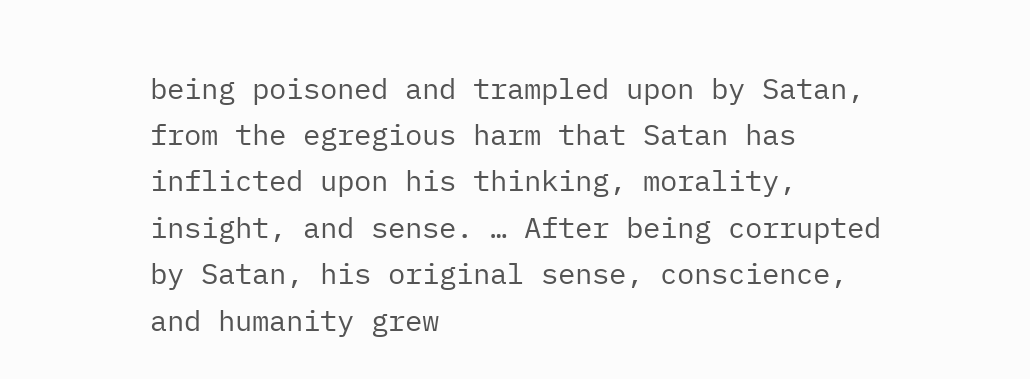being poisoned and trampled upon by Satan, from the egregious harm that Satan has inflicted upon his thinking, morality, insight, and sense. … After being corrupted by Satan, his original sense, conscience, and humanity grew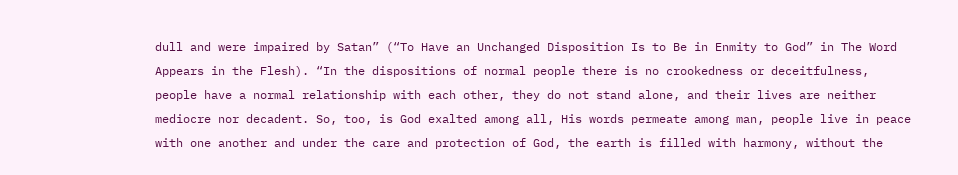dull and were impaired by Satan” (“To Have an Unchanged Disposition Is to Be in Enmity to God” in The Word Appears in the Flesh). “In the dispositions of normal people there is no crookedness or deceitfulness, people have a normal relationship with each other, they do not stand alone, and their lives are neither mediocre nor decadent. So, too, is God exalted among all, His words permeate among man, people live in peace with one another and under the care and protection of God, the earth is filled with harmony, without the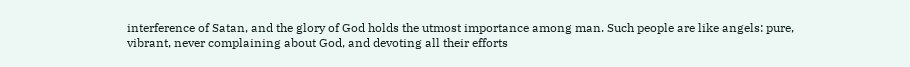interference of Satan, and the glory of God holds the utmost importance among man. Such people are like angels: pure, vibrant, never complaining about God, and devoting all their efforts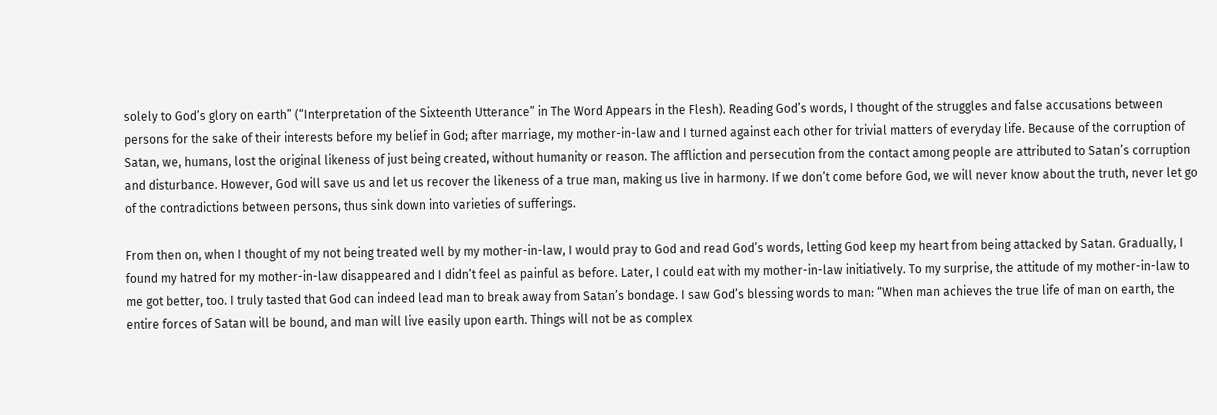solely to God’s glory on earth” (“Interpretation of the Sixteenth Utterance” in The Word Appears in the Flesh). Reading God’s words, I thought of the struggles and false accusations between persons for the sake of their interests before my belief in God; after marriage, my mother-in-law and I turned against each other for trivial matters of everyday life. Because of the corruption of Satan, we, humans, lost the original likeness of just being created, without humanity or reason. The affliction and persecution from the contact among people are attributed to Satan’s corruption and disturbance. However, God will save us and let us recover the likeness of a true man, making us live in harmony. If we don’t come before God, we will never know about the truth, never let go of the contradictions between persons, thus sink down into varieties of sufferings.

From then on, when I thought of my not being treated well by my mother-in-law, I would pray to God and read God’s words, letting God keep my heart from being attacked by Satan. Gradually, I found my hatred for my mother-in-law disappeared and I didn’t feel as painful as before. Later, I could eat with my mother-in-law initiatively. To my surprise, the attitude of my mother-in-law to me got better, too. I truly tasted that God can indeed lead man to break away from Satan’s bondage. I saw God’s blessing words to man: “When man achieves the true life of man on earth, the entire forces of Satan will be bound, and man will live easily upon earth. Things will not be as complex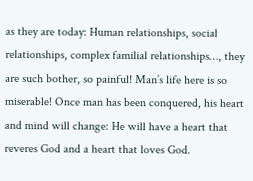as they are today: Human relationships, social relationships, complex familial relationships…, they are such bother, so painful! Man’s life here is so miserable! Once man has been conquered, his heart and mind will change: He will have a heart that reveres God and a heart that loves God.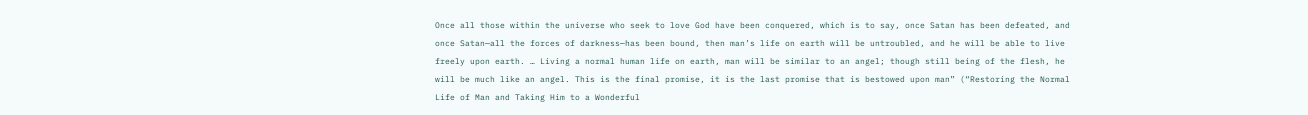Once all those within the universe who seek to love God have been conquered, which is to say, once Satan has been defeated, and once Satan—all the forces of darkness—has been bound, then man’s life on earth will be untroubled, and he will be able to live freely upon earth. … Living a normal human life on earth, man will be similar to an angel; though still being of the flesh, he will be much like an angel. This is the final promise, it is the last promise that is bestowed upon man” (“Restoring the Normal Life of Man and Taking Him to a Wonderful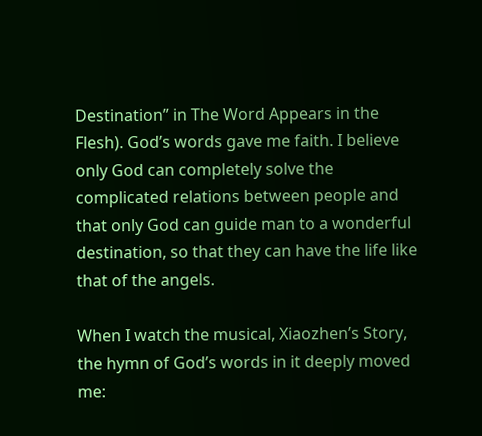Destination” in The Word Appears in the Flesh). God’s words gave me faith. I believe only God can completely solve the complicated relations between people and that only God can guide man to a wonderful destination, so that they can have the life like that of the angels.

When I watch the musical, Xiaozhen’s Story, the hymn of God’s words in it deeply moved me: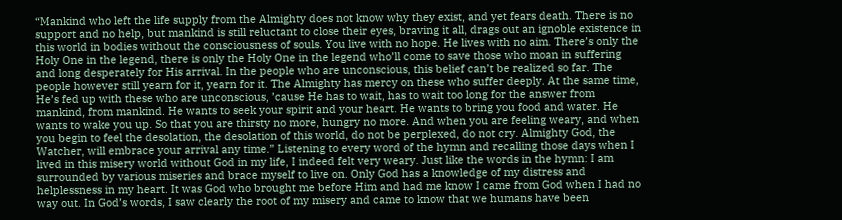“Mankind who left the life supply from the Almighty does not know why they exist, and yet fears death. There is no support and no help, but mankind is still reluctant to close their eyes, braving it all, drags out an ignoble existence in this world in bodies without the consciousness of souls. You live with no hope. He lives with no aim. There’s only the Holy One in the legend, there is only the Holy One in the legend who’ll come to save those who moan in suffering and long desperately for His arrival. In the people who are unconscious, this belief can’t be realized so far. The people however still yearn for it, yearn for it. The Almighty has mercy on these who suffer deeply. At the same time, He’s fed up with these who are unconscious, ’cause He has to wait, has to wait too long for the answer from mankind, from mankind. He wants to seek your spirit and your heart. He wants to bring you food and water. He wants to wake you up. So that you are thirsty no more, hungry no more. And when you are feeling weary, and when you begin to feel the desolation, the desolation of this world, do not be perplexed, do not cry. Almighty God, the Watcher, will embrace your arrival any time.” Listening to every word of the hymn and recalling those days when I lived in this misery world without God in my life, I indeed felt very weary. Just like the words in the hymn: I am surrounded by various miseries and brace myself to live on. Only God has a knowledge of my distress and helplessness in my heart. It was God who brought me before Him and had me know I came from God when I had no way out. In God’s words, I saw clearly the root of my misery and came to know that we humans have been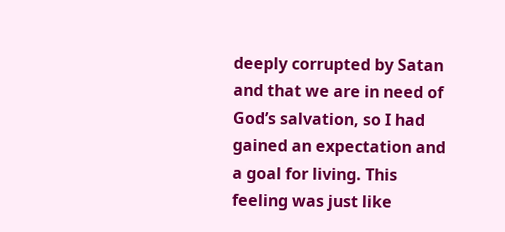deeply corrupted by Satan and that we are in need of God’s salvation, so I had gained an expectation and a goal for living. This feeling was just like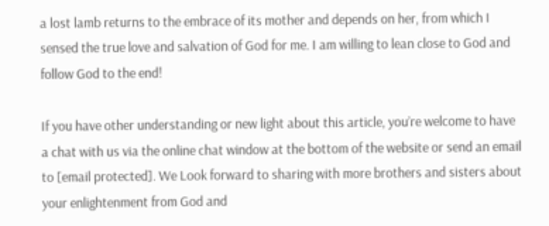a lost lamb returns to the embrace of its mother and depends on her, from which I sensed the true love and salvation of God for me. I am willing to lean close to God and follow God to the end!

If you have other understanding or new light about this article, you’re welcome to have a chat with us via the online chat window at the bottom of the website or send an email to [email protected]. We Look forward to sharing with more brothers and sisters about your enlightenment from God and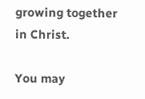growing together in Christ.

You may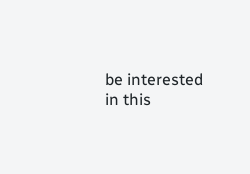be interested in this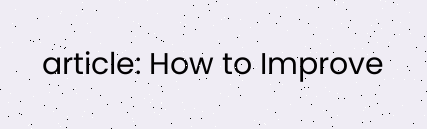article: How to Improve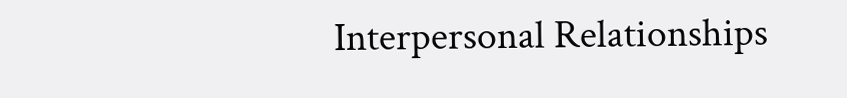Interpersonal Relationships